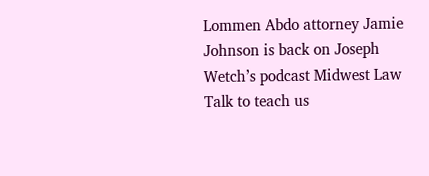Lommen Abdo attorney Jamie Johnson is back on Joseph Wetch’s podcast Midwest Law Talk to teach us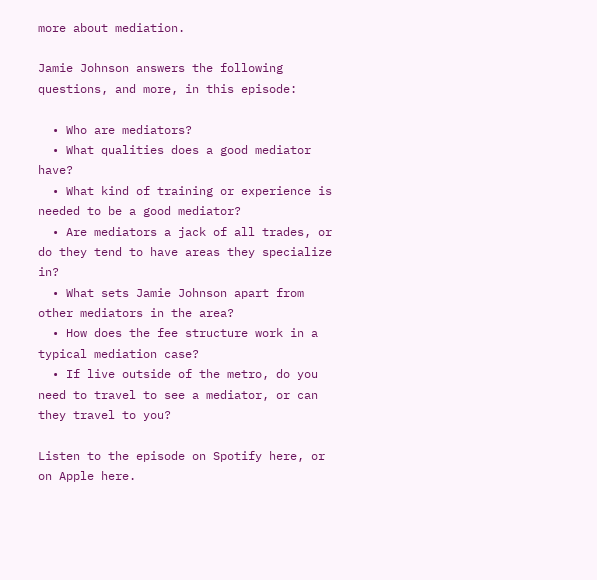more about mediation.

Jamie Johnson answers the following questions, and more, in this episode:

  • Who are mediators?
  • What qualities does a good mediator have?
  • What kind of training or experience is needed to be a good mediator?
  • Are mediators a jack of all trades, or do they tend to have areas they specialize in?
  • What sets Jamie Johnson apart from other mediators in the area?
  • How does the fee structure work in a typical mediation case?
  • If live outside of the metro, do you need to travel to see a mediator, or can they travel to you?

Listen to the episode on Spotify here, or on Apple here.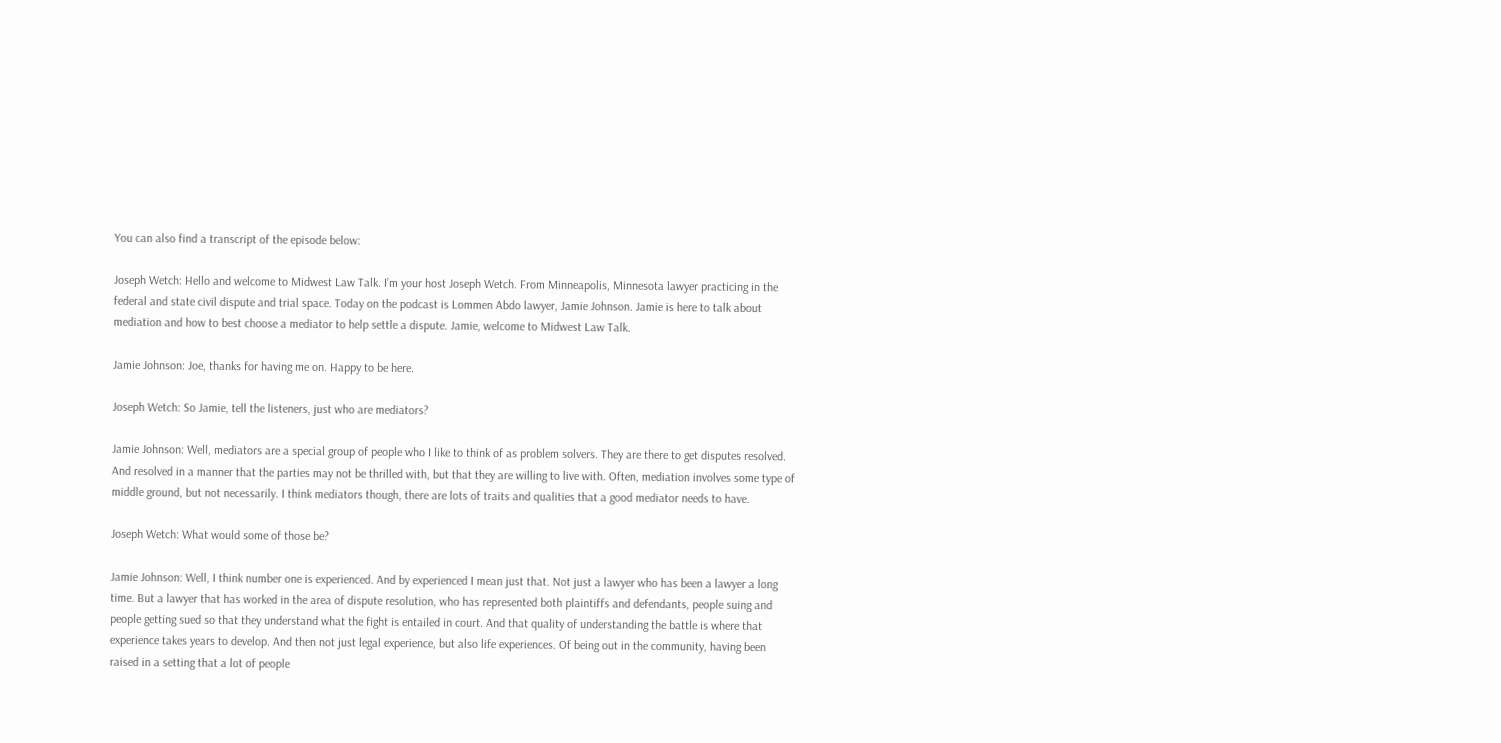You can also find a transcript of the episode below:

Joseph Wetch: Hello and welcome to Midwest Law Talk. I’m your host Joseph Wetch. From Minneapolis, Minnesota lawyer practicing in the federal and state civil dispute and trial space. Today on the podcast is Lommen Abdo lawyer, Jamie Johnson. Jamie is here to talk about mediation and how to best choose a mediator to help settle a dispute. Jamie, welcome to Midwest Law Talk.

Jamie Johnson: Joe, thanks for having me on. Happy to be here.

Joseph Wetch: So Jamie, tell the listeners, just who are mediators?

Jamie Johnson: Well, mediators are a special group of people who I like to think of as problem solvers. They are there to get disputes resolved. And resolved in a manner that the parties may not be thrilled with, but that they are willing to live with. Often, mediation involves some type of middle ground, but not necessarily. I think mediators though, there are lots of traits and qualities that a good mediator needs to have.

Joseph Wetch: What would some of those be?

Jamie Johnson: Well, I think number one is experienced. And by experienced I mean just that. Not just a lawyer who has been a lawyer a long time. But a lawyer that has worked in the area of dispute resolution, who has represented both plaintiffs and defendants, people suing and people getting sued so that they understand what the fight is entailed in court. And that quality of understanding the battle is where that experience takes years to develop. And then not just legal experience, but also life experiences. Of being out in the community, having been raised in a setting that a lot of people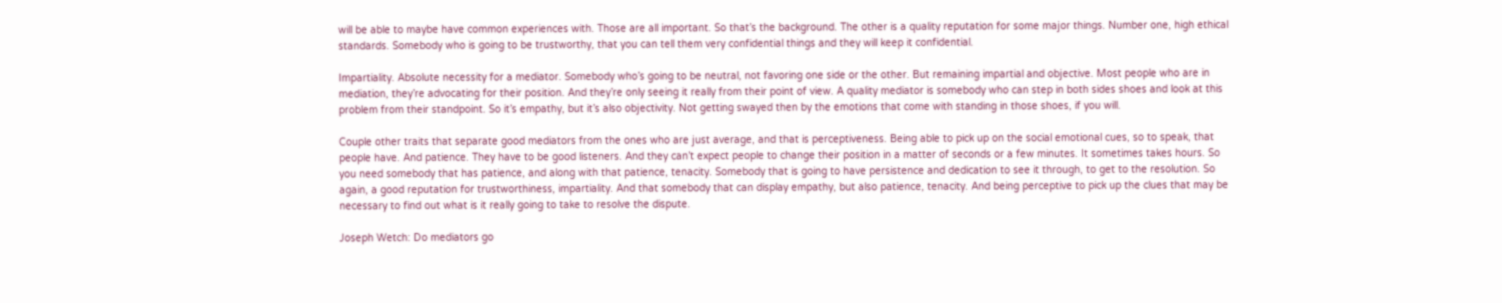will be able to maybe have common experiences with. Those are all important. So that’s the background. The other is a quality reputation for some major things. Number one, high ethical standards. Somebody who is going to be trustworthy, that you can tell them very confidential things and they will keep it confidential.

Impartiality. Absolute necessity for a mediator. Somebody who’s going to be neutral, not favoring one side or the other. But remaining impartial and objective. Most people who are in mediation, they’re advocating for their position. And they’re only seeing it really from their point of view. A quality mediator is somebody who can step in both sides shoes and look at this problem from their standpoint. So it’s empathy, but it’s also objectivity. Not getting swayed then by the emotions that come with standing in those shoes, if you will.

Couple other traits that separate good mediators from the ones who are just average, and that is perceptiveness. Being able to pick up on the social emotional cues, so to speak, that people have. And patience. They have to be good listeners. And they can’t expect people to change their position in a matter of seconds or a few minutes. It sometimes takes hours. So you need somebody that has patience, and along with that patience, tenacity. Somebody that is going to have persistence and dedication to see it through, to get to the resolution. So again, a good reputation for trustworthiness, impartiality. And that somebody that can display empathy, but also patience, tenacity. And being perceptive to pick up the clues that may be necessary to find out what is it really going to take to resolve the dispute.

Joseph Wetch: Do mediators go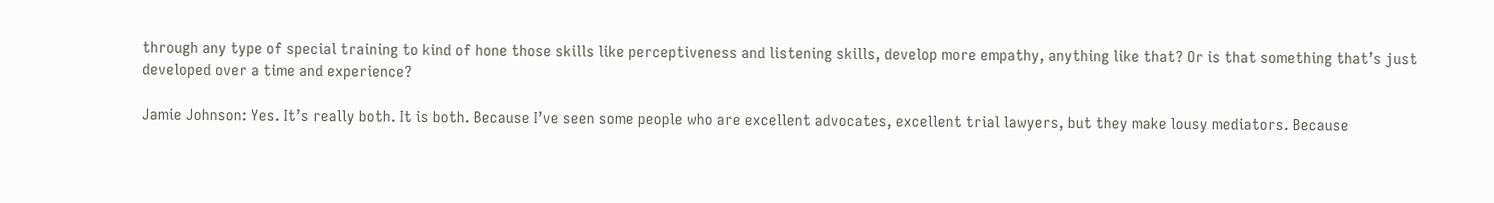through any type of special training to kind of hone those skills like perceptiveness and listening skills, develop more empathy, anything like that? Or is that something that’s just developed over a time and experience?

Jamie Johnson: Yes. It’s really both. It is both. Because I’ve seen some people who are excellent advocates, excellent trial lawyers, but they make lousy mediators. Because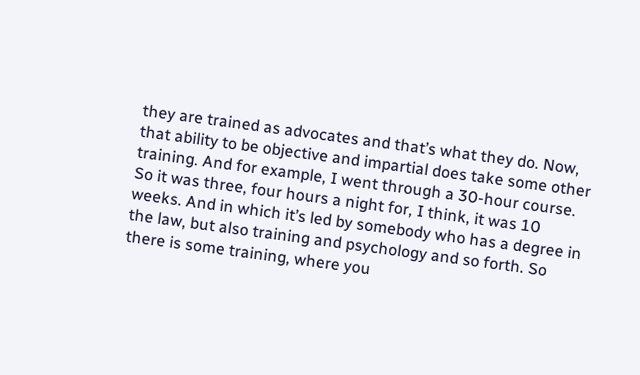they are trained as advocates and that’s what they do. Now, that ability to be objective and impartial does take some other training. And for example, I went through a 30-hour course. So it was three, four hours a night for, I think, it was 10 weeks. And in which it’s led by somebody who has a degree in the law, but also training and psychology and so forth. So there is some training, where you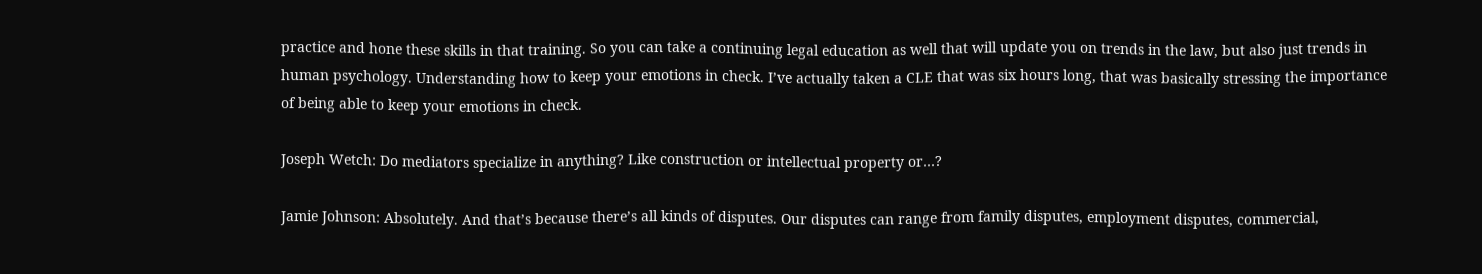practice and hone these skills in that training. So you can take a continuing legal education as well that will update you on trends in the law, but also just trends in human psychology. Understanding how to keep your emotions in check. I’ve actually taken a CLE that was six hours long, that was basically stressing the importance of being able to keep your emotions in check.

Joseph Wetch: Do mediators specialize in anything? Like construction or intellectual property or…?

Jamie Johnson: Absolutely. And that’s because there’s all kinds of disputes. Our disputes can range from family disputes, employment disputes, commercial,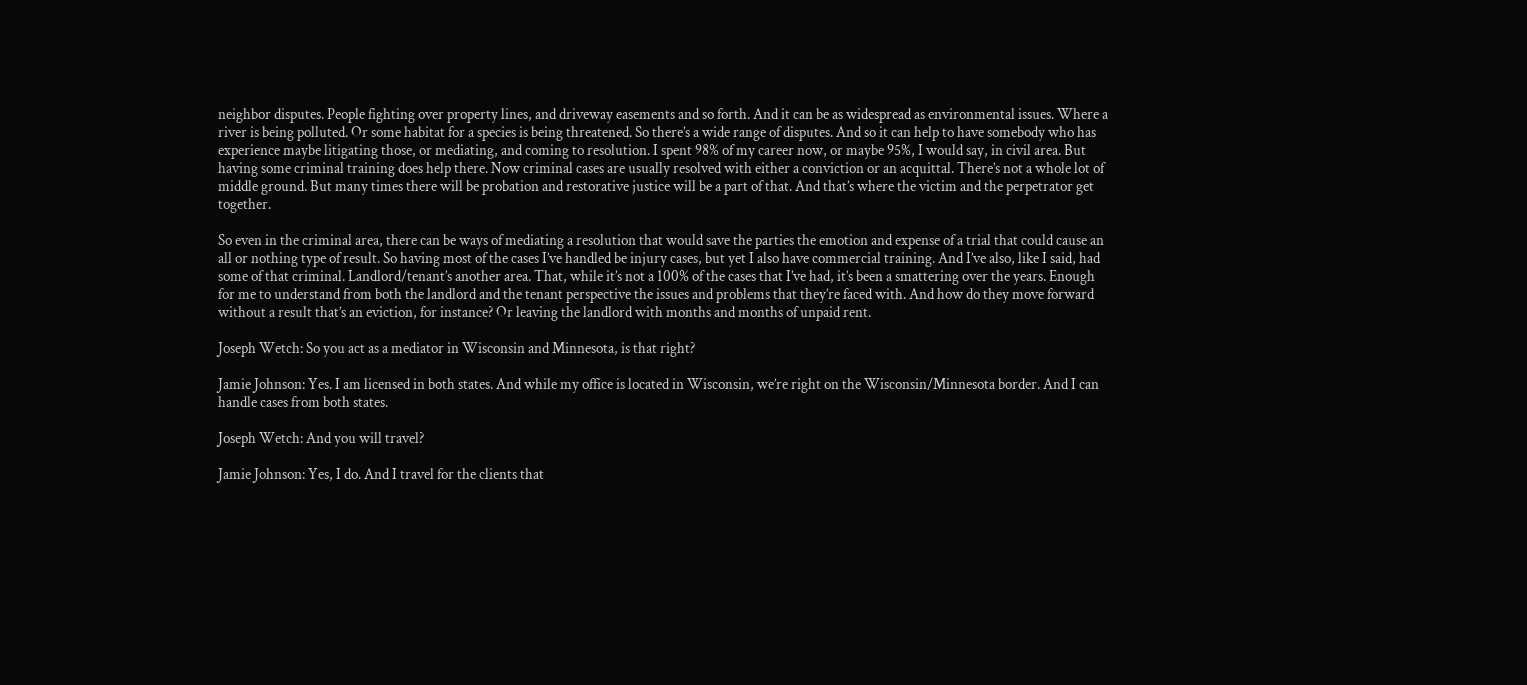neighbor disputes. People fighting over property lines, and driveway easements and so forth. And it can be as widespread as environmental issues. Where a river is being polluted. Or some habitat for a species is being threatened. So there’s a wide range of disputes. And so it can help to have somebody who has experience maybe litigating those, or mediating, and coming to resolution. I spent 98% of my career now, or maybe 95%, I would say, in civil area. But having some criminal training does help there. Now criminal cases are usually resolved with either a conviction or an acquittal. There’s not a whole lot of middle ground. But many times there will be probation and restorative justice will be a part of that. And that’s where the victim and the perpetrator get together.

So even in the criminal area, there can be ways of mediating a resolution that would save the parties the emotion and expense of a trial that could cause an all or nothing type of result. So having most of the cases I’ve handled be injury cases, but yet I also have commercial training. And I’ve also, like I said, had some of that criminal. Landlord/tenant’s another area. That, while it’s not a 100% of the cases that I’ve had, it’s been a smattering over the years. Enough for me to understand from both the landlord and the tenant perspective the issues and problems that they’re faced with. And how do they move forward without a result that’s an eviction, for instance? Or leaving the landlord with months and months of unpaid rent.

Joseph Wetch: So you act as a mediator in Wisconsin and Minnesota, is that right?

Jamie Johnson: Yes. I am licensed in both states. And while my office is located in Wisconsin, we’re right on the Wisconsin/Minnesota border. And I can handle cases from both states.

Joseph Wetch: And you will travel?

Jamie Johnson: Yes, I do. And I travel for the clients that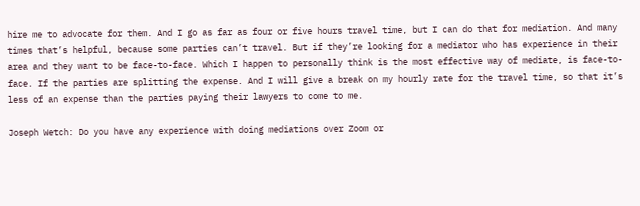hire me to advocate for them. And I go as far as four or five hours travel time, but I can do that for mediation. And many times that’s helpful, because some parties can’t travel. But if they’re looking for a mediator who has experience in their area and they want to be face-to-face. Which I happen to personally think is the most effective way of mediate, is face-to-face. If the parties are splitting the expense. And I will give a break on my hourly rate for the travel time, so that it’s less of an expense than the parties paying their lawyers to come to me.

Joseph Wetch: Do you have any experience with doing mediations over Zoom or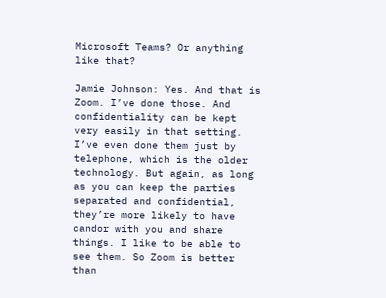Microsoft Teams? Or anything like that?

Jamie Johnson: Yes. And that is Zoom. I’ve done those. And confidentiality can be kept very easily in that setting. I’ve even done them just by telephone, which is the older technology. But again, as long as you can keep the parties separated and confidential, they’re more likely to have candor with you and share things. I like to be able to see them. So Zoom is better than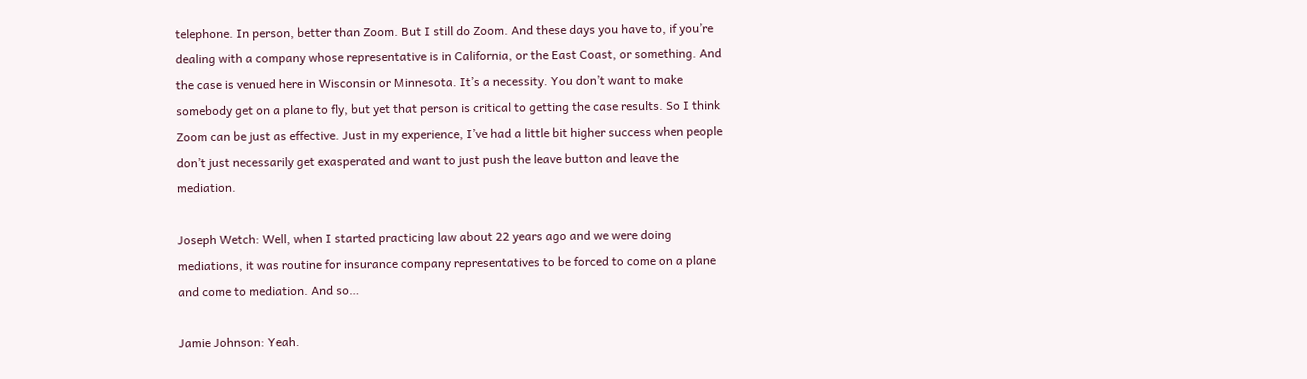telephone. In person, better than Zoom. But I still do Zoom. And these days you have to, if you’re dealing with a company whose representative is in California, or the East Coast, or something. And the case is venued here in Wisconsin or Minnesota. It’s a necessity. You don’t want to make somebody get on a plane to fly, but yet that person is critical to getting the case results. So I think Zoom can be just as effective. Just in my experience, I’ve had a little bit higher success when people don’t just necessarily get exasperated and want to just push the leave button and leave the mediation.

Joseph Wetch: Well, when I started practicing law about 22 years ago and we were doing mediations, it was routine for insurance company representatives to be forced to come on a plane and come to mediation. And so…

Jamie Johnson: Yeah.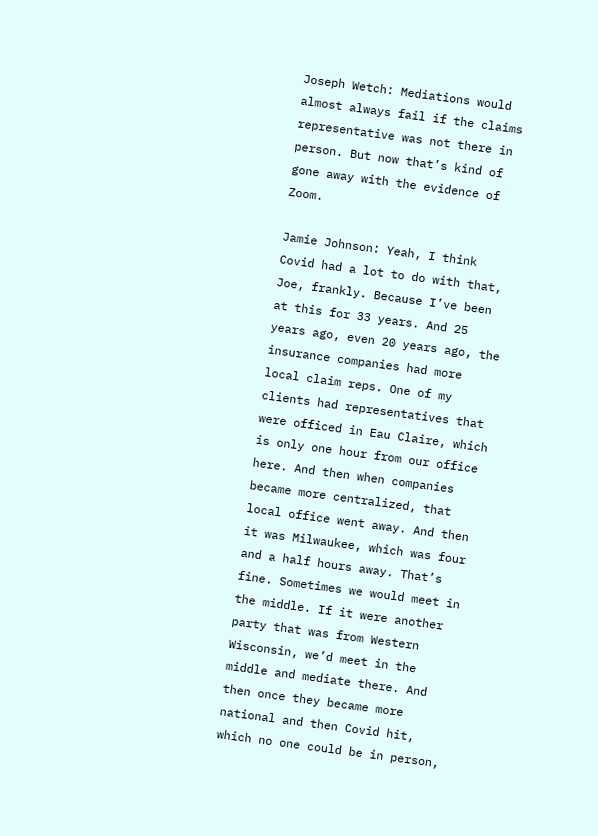Joseph Wetch: Mediations would almost always fail if the claims representative was not there in person. But now that’s kind of gone away with the evidence of Zoom.

Jamie Johnson: Yeah, I think Covid had a lot to do with that, Joe, frankly. Because I’ve been at this for 33 years. And 25 years ago, even 20 years ago, the insurance companies had more local claim reps. One of my clients had representatives that were officed in Eau Claire, which is only one hour from our office here. And then when companies became more centralized, that local office went away. And then it was Milwaukee, which was four and a half hours away. That’s fine. Sometimes we would meet in the middle. If it were another party that was from Western Wisconsin, we’d meet in the middle and mediate there. And then once they became more national and then Covid hit, which no one could be in person,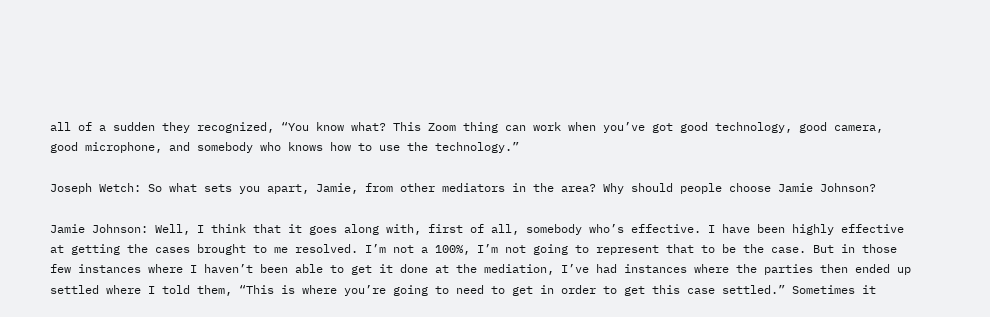all of a sudden they recognized, “You know what? This Zoom thing can work when you’ve got good technology, good camera, good microphone, and somebody who knows how to use the technology.”

Joseph Wetch: So what sets you apart, Jamie, from other mediators in the area? Why should people choose Jamie Johnson?

Jamie Johnson: Well, I think that it goes along with, first of all, somebody who’s effective. I have been highly effective at getting the cases brought to me resolved. I’m not a 100%, I’m not going to represent that to be the case. But in those few instances where I haven’t been able to get it done at the mediation, I’ve had instances where the parties then ended up settled where I told them, “This is where you’re going to need to get in order to get this case settled.” Sometimes it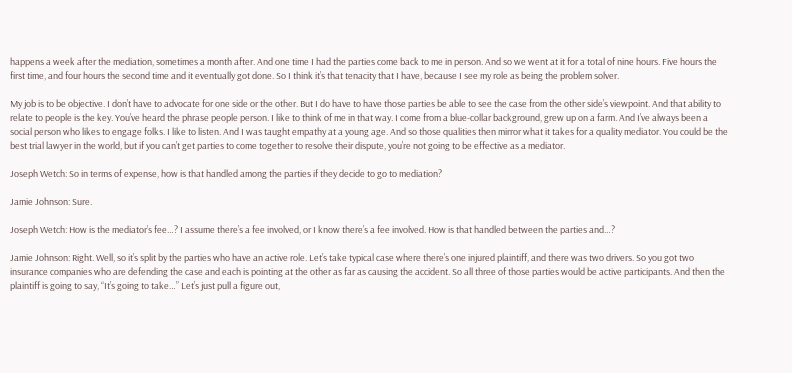happens a week after the mediation, sometimes a month after. And one time I had the parties come back to me in person. And so we went at it for a total of nine hours. Five hours the first time, and four hours the second time and it eventually got done. So I think it’s that tenacity that I have, because I see my role as being the problem solver.

My job is to be objective. I don’t have to advocate for one side or the other. But I do have to have those parties be able to see the case from the other side’s viewpoint. And that ability to relate to people is the key. You’ve heard the phrase people person. I like to think of me in that way. I come from a blue-collar background, grew up on a farm. And I’ve always been a social person who likes to engage folks. I like to listen. And I was taught empathy at a young age. And so those qualities then mirror what it takes for a quality mediator. You could be the best trial lawyer in the world, but if you can’t get parties to come together to resolve their dispute, you’re not going to be effective as a mediator.

Joseph Wetch: So in terms of expense, how is that handled among the parties if they decide to go to mediation?

Jamie Johnson: Sure.

Joseph Wetch: How is the mediator’s fee…? I assume there’s a fee involved, or I know there’s a fee involved. How is that handled between the parties and…?

Jamie Johnson: Right. Well, so it’s split by the parties who have an active role. Let’s take typical case where there’s one injured plaintiff, and there was two drivers. So you got two insurance companies who are defending the case and each is pointing at the other as far as causing the accident. So all three of those parties would be active participants. And then the plaintiff is going to say, “It’s going to take…” Let’s just pull a figure out,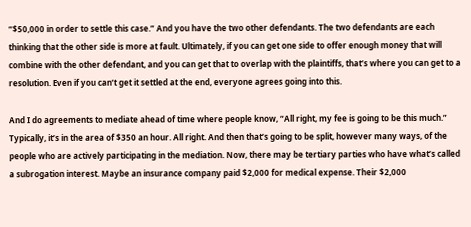“$50,000 in order to settle this case.” And you have the two other defendants. The two defendants are each thinking that the other side is more at fault. Ultimately, if you can get one side to offer enough money that will combine with the other defendant, and you can get that to overlap with the plaintiffs, that’s where you can get to a resolution. Even if you can’t get it settled at the end, everyone agrees going into this.

And I do agreements to mediate ahead of time where people know, “All right, my fee is going to be this much.” Typically, it’s in the area of $350 an hour. All right. And then that’s going to be split, however many ways, of the people who are actively participating in the mediation. Now, there may be tertiary parties who have what’s called a subrogation interest. Maybe an insurance company paid $2,000 for medical expense. Their $2,000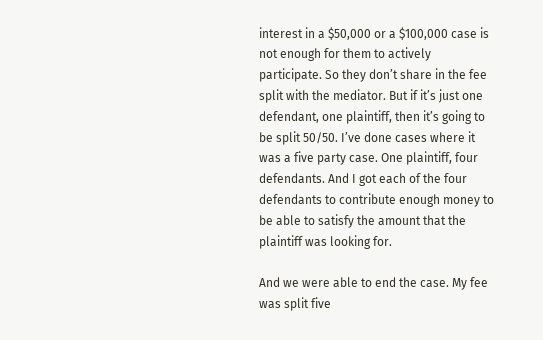interest in a $50,000 or a $100,000 case is not enough for them to actively participate. So they don’t share in the fee split with the mediator. But if it’s just one defendant, one plaintiff, then it’s going to be split 50/50. I’ve done cases where it was a five party case. One plaintiff, four defendants. And I got each of the four defendants to contribute enough money to be able to satisfy the amount that the plaintiff was looking for.

And we were able to end the case. My fee was split five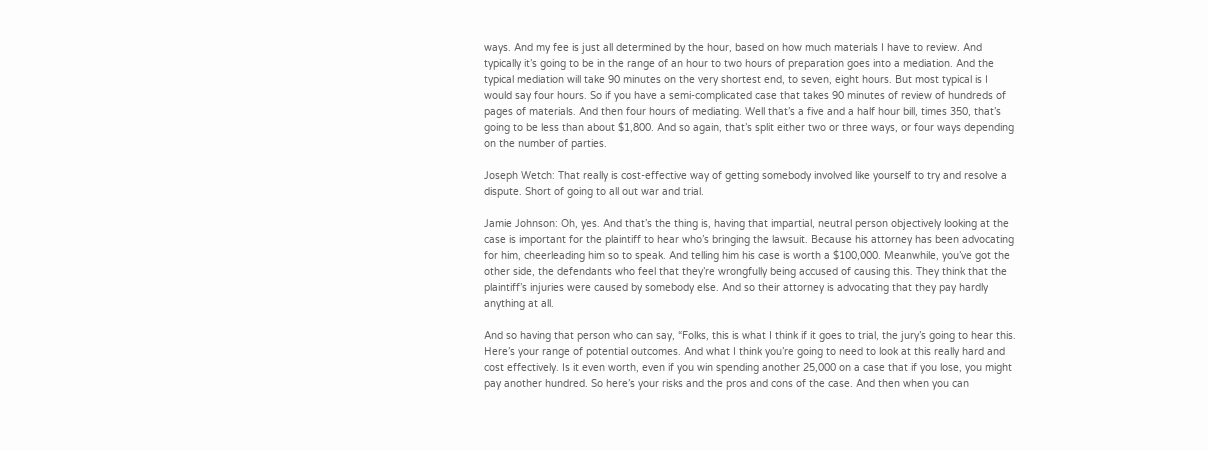ways. And my fee is just all determined by the hour, based on how much materials I have to review. And typically it’s going to be in the range of an hour to two hours of preparation goes into a mediation. And the typical mediation will take 90 minutes on the very shortest end, to seven, eight hours. But most typical is I would say four hours. So if you have a semi-complicated case that takes 90 minutes of review of hundreds of pages of materials. And then four hours of mediating. Well that’s a five and a half hour bill, times 350, that’s going to be less than about $1,800. And so again, that’s split either two or three ways, or four ways depending on the number of parties.

Joseph Wetch: That really is cost-effective way of getting somebody involved like yourself to try and resolve a dispute. Short of going to all out war and trial.

Jamie Johnson: Oh, yes. And that’s the thing is, having that impartial, neutral person objectively looking at the case is important for the plaintiff to hear who’s bringing the lawsuit. Because his attorney has been advocating for him, cheerleading him so to speak. And telling him his case is worth a $100,000. Meanwhile, you’ve got the other side, the defendants who feel that they’re wrongfully being accused of causing this. They think that the plaintiff’s injuries were caused by somebody else. And so their attorney is advocating that they pay hardly anything at all.

And so having that person who can say, “Folks, this is what I think if it goes to trial, the jury’s going to hear this. Here’s your range of potential outcomes. And what I think you’re going to need to look at this really hard and cost effectively. Is it even worth, even if you win spending another 25,000 on a case that if you lose, you might pay another hundred. So here’s your risks and the pros and cons of the case. And then when you can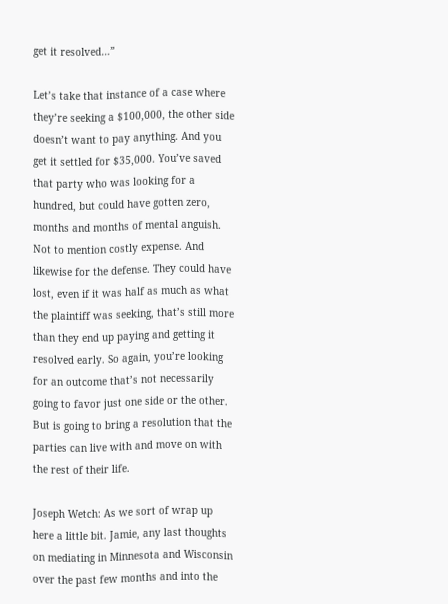get it resolved…”

Let’s take that instance of a case where they’re seeking a $100,000, the other side doesn’t want to pay anything. And you get it settled for $35,000. You’ve saved that party who was looking for a hundred, but could have gotten zero, months and months of mental anguish. Not to mention costly expense. And likewise for the defense. They could have lost, even if it was half as much as what the plaintiff was seeking, that’s still more than they end up paying and getting it resolved early. So again, you’re looking for an outcome that’s not necessarily going to favor just one side or the other. But is going to bring a resolution that the parties can live with and move on with the rest of their life.

Joseph Wetch: As we sort of wrap up here a little bit. Jamie, any last thoughts on mediating in Minnesota and Wisconsin over the past few months and into the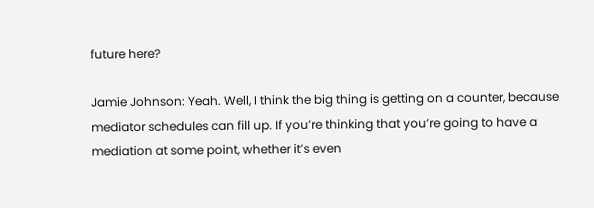future here?

Jamie Johnson: Yeah. Well, I think the big thing is getting on a counter, because mediator schedules can fill up. If you’re thinking that you’re going to have a mediation at some point, whether it’s even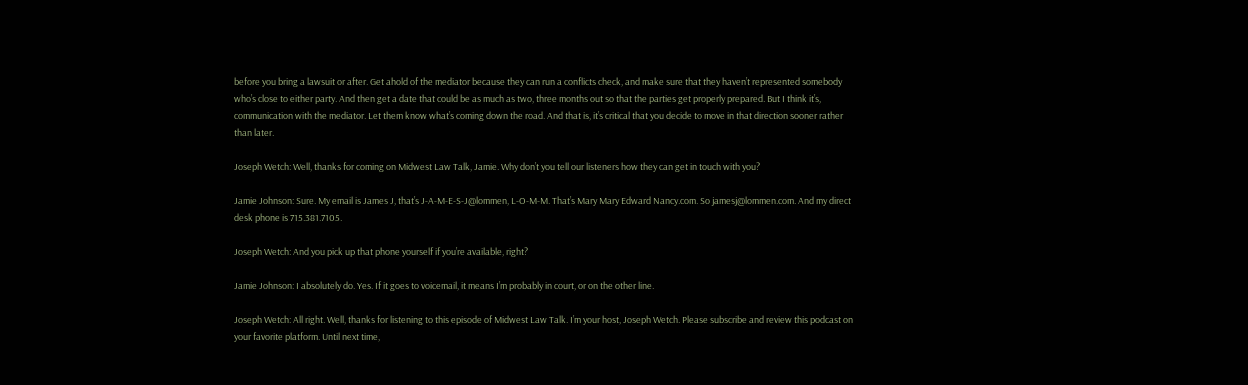before you bring a lawsuit or after. Get ahold of the mediator because they can run a conflicts check, and make sure that they haven’t represented somebody who’s close to either party. And then get a date that could be as much as two, three months out so that the parties get properly prepared. But I think it’s, communication with the mediator. Let them know what’s coming down the road. And that is, it’s critical that you decide to move in that direction sooner rather than later.

Joseph Wetch: Well, thanks for coming on Midwest Law Talk, Jamie. Why don’t you tell our listeners how they can get in touch with you?

Jamie Johnson: Sure. My email is James J, that’s J-A-M-E-S-J@lommen, L-O-M-M. That’s Mary Mary Edward Nancy.com. So jamesj@lommen.com. And my direct desk phone is 715.381.7105.

Joseph Wetch: And you pick up that phone yourself if you’re available, right?

Jamie Johnson: I absolutely do. Yes. If it goes to voicemail, it means I’m probably in court, or on the other line.

Joseph Wetch: All right. Well, thanks for listening to this episode of Midwest Law Talk. I’m your host, Joseph Wetch. Please subscribe and review this podcast on your favorite platform. Until next time,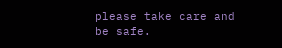please take care and be safe.